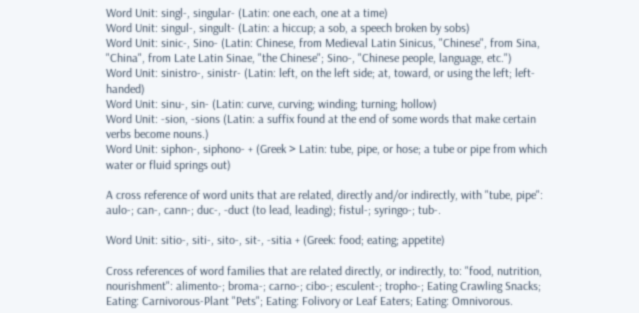Word Unit: singl-, singular- (Latin: one each, one at a time)
Word Unit: singul-, singult- (Latin: a hiccup; a sob, a speech broken by sobs)
Word Unit: sinic-, Sino- (Latin: Chinese, from Medieval Latin Sinicus, "Chinese", from Sina, "China", from Late Latin Sinae, "the Chinese"; Sino-, "Chinese people, language, etc.")
Word Unit: sinistro-, sinistr- (Latin: left, on the left side; at, toward, or using the left; left-handed)
Word Unit: sinu-, sin- (Latin: curve, curving; winding; turning; hollow)
Word Unit: -sion, -sions (Latin: a suffix found at the end of some words that make certain verbs become nouns.)
Word Unit: siphon-, siphono- + (Greek > Latin: tube, pipe, or hose; a tube or pipe from which water or fluid springs out)

A cross reference of word units that are related, directly and/or indirectly, with "tube, pipe": aulo-; can-, cann-; duc-, -duct (to lead, leading); fistul-; syringo-; tub-.

Word Unit: sitio-, siti-, sito-, sit-, -sitia + (Greek: food; eating; appetite)

Cross references of word families that are related directly, or indirectly, to: "food, nutrition, nourishment": alimento-; broma-; carno-; cibo-; esculent-; tropho-; Eating Crawling Snacks; Eating: Carnivorous-Plant "Pets"; Eating: Folivory or Leaf Eaters; Eating: Omnivorous.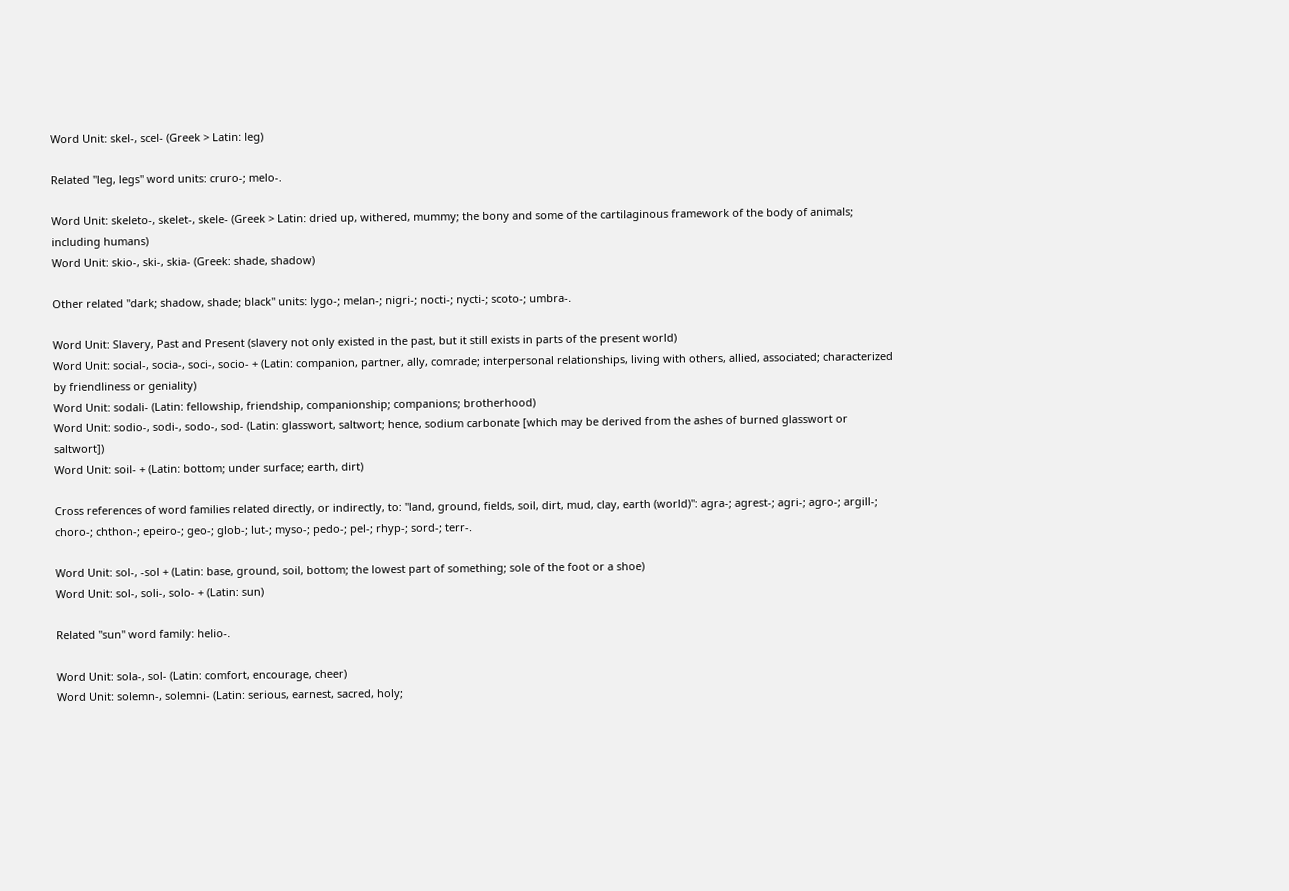Word Unit: skel-, scel- (Greek > Latin: leg)

Related "leg, legs" word units: cruro-; melo-.

Word Unit: skeleto-, skelet-, skele- (Greek > Latin: dried up, withered, mummy; the bony and some of the cartilaginous framework of the body of animals; including humans)
Word Unit: skio-, ski-, skia- (Greek: shade, shadow)

Other related "dark; shadow, shade; black" units: lygo-; melan-; nigri-; nocti-; nycti-; scoto-; umbra-.

Word Unit: Slavery, Past and Present (slavery not only existed in the past, but it still exists in parts of the present world)
Word Unit: social-, socia-, soci-, socio- + (Latin: companion, partner, ally, comrade; interpersonal relationships, living with others, allied, associated; characterized by friendliness or geniality)
Word Unit: sodali- (Latin: fellowship, friendship, companionship; companions; brotherhood)
Word Unit: sodio-, sodi-, sodo-, sod- (Latin: glasswort, saltwort; hence, sodium carbonate [which may be derived from the ashes of burned glasswort or saltwort])
Word Unit: soil- + (Latin: bottom; under surface; earth, dirt)

Cross references of word families related directly, or indirectly, to: "land, ground, fields, soil, dirt, mud, clay, earth (world)": agra-; agrest-; agri-; agro-; argill-; choro-; chthon-; epeiro-; geo-; glob-; lut-; myso-; pedo-; pel-; rhyp-; sord-; terr-.

Word Unit: sol-, -sol + (Latin: base, ground, soil, bottom; the lowest part of something; sole of the foot or a shoe)
Word Unit: sol-, soli-, solo- + (Latin: sun)

Related "sun" word family: helio-.

Word Unit: sola-, sol- (Latin: comfort, encourage, cheer)
Word Unit: solemn-, solemni- (Latin: serious, earnest, sacred, holy;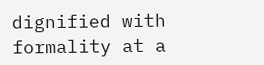dignified with formality at a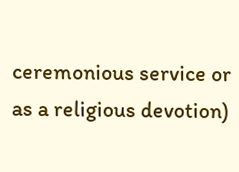ceremonious service or as a religious devotion)